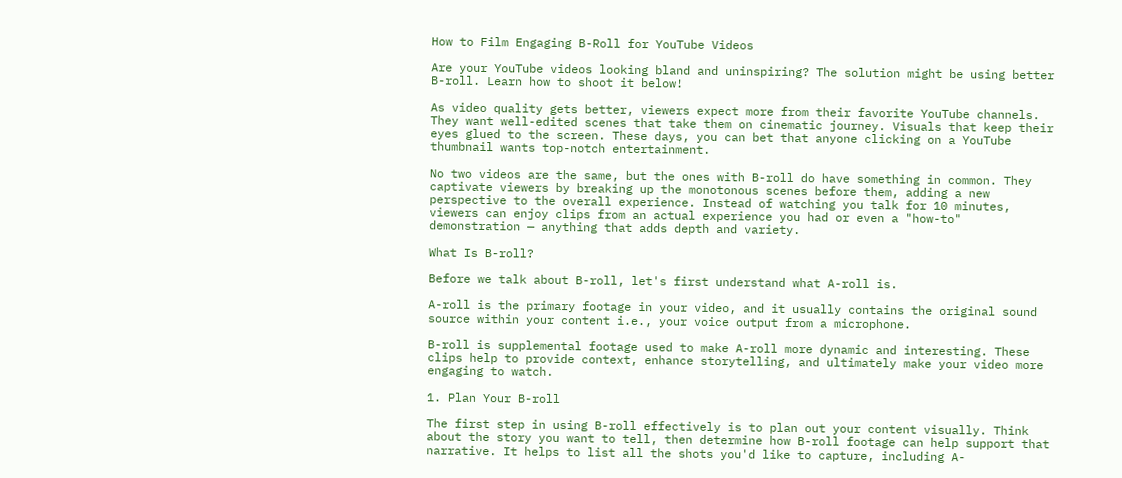How to Film Engaging B-Roll for YouTube Videos

Are your YouTube videos looking bland and uninspiring? The solution might be using better B-roll. Learn how to shoot it below!

As video quality gets better, viewers expect more from their favorite YouTube channels. They want well-edited scenes that take them on cinematic journey. Visuals that keep their eyes glued to the screen. These days, you can bet that anyone clicking on a YouTube thumbnail wants top-notch entertainment.

No two videos are the same, but the ones with B-roll do have something in common. They captivate viewers by breaking up the monotonous scenes before them, adding a new perspective to the overall experience. Instead of watching you talk for 10 minutes, viewers can enjoy clips from an actual experience you had or even a "how-to" demonstration — anything that adds depth and variety.

What Is B-roll?

Before we talk about B-roll, let's first understand what A-roll is.

A-roll is the primary footage in your video, and it usually contains the original sound source within your content i.e., your voice output from a microphone.

B-roll is supplemental footage used to make A-roll more dynamic and interesting. These clips help to provide context, enhance storytelling, and ultimately make your video more engaging to watch.

1. Plan Your B-roll

The first step in using B-roll effectively is to plan out your content visually. Think about the story you want to tell, then determine how B-roll footage can help support that narrative. It helps to list all the shots you'd like to capture, including A-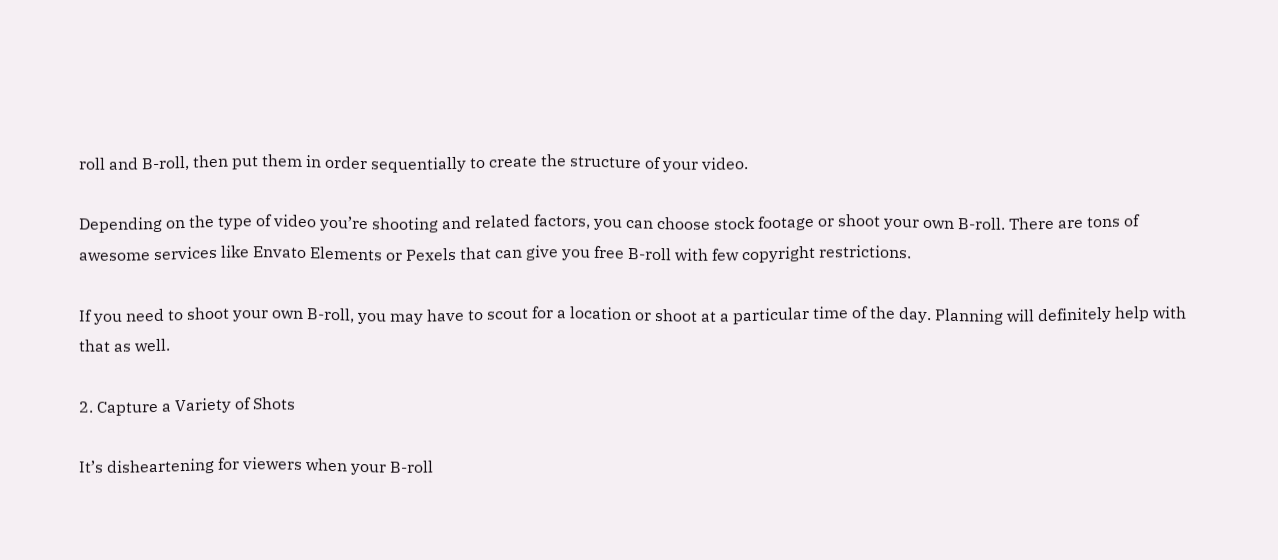roll and B-roll, then put them in order sequentially to create the structure of your video.

Depending on the type of video you’re shooting and related factors, you can choose stock footage or shoot your own B-roll. There are tons of awesome services like Envato Elements or Pexels that can give you free B-roll with few copyright restrictions.

If you need to shoot your own B-roll, you may have to scout for a location or shoot at a particular time of the day. Planning will definitely help with that as well.

2. Capture a Variety of Shots

It’s disheartening for viewers when your B-roll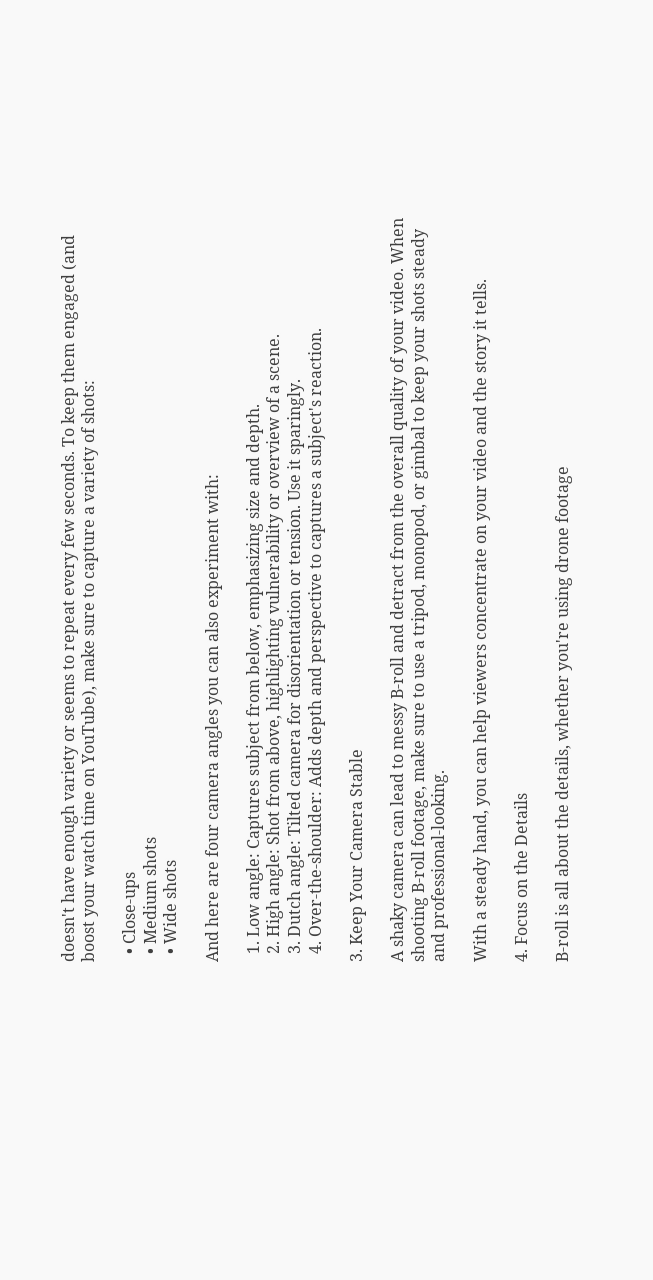doesn't have enough variety or seems to repeat every few seconds. To keep them engaged (and boost your watch time on YouTube), make sure to capture a variety of shots:

  • Close-ups
  • Medium shots
  • Wide shots

And here are four camera angles you can also experiment with:

  1. Low angle: Captures subject from below, emphasizing size and depth.
  2. High angle: Shot from above, highlighting vulnerability or overview of a scene.
  3. Dutch angle: Tilted camera for disorientation or tension. Use it sparingly.
  4. Over-the-shoulder: Adds depth and perspective to captures a subject's reaction.

3. Keep Your Camera Stable

A shaky camera can lead to messy B-roll and detract from the overall quality of your video. When shooting B-roll footage, make sure to use a tripod, monopod, or gimbal to keep your shots steady and professional-looking.

With a steady hand, you can help viewers concentrate on your video and the story it tells.

4. Focus on the Details

B-roll is all about the details, whether you're using drone footage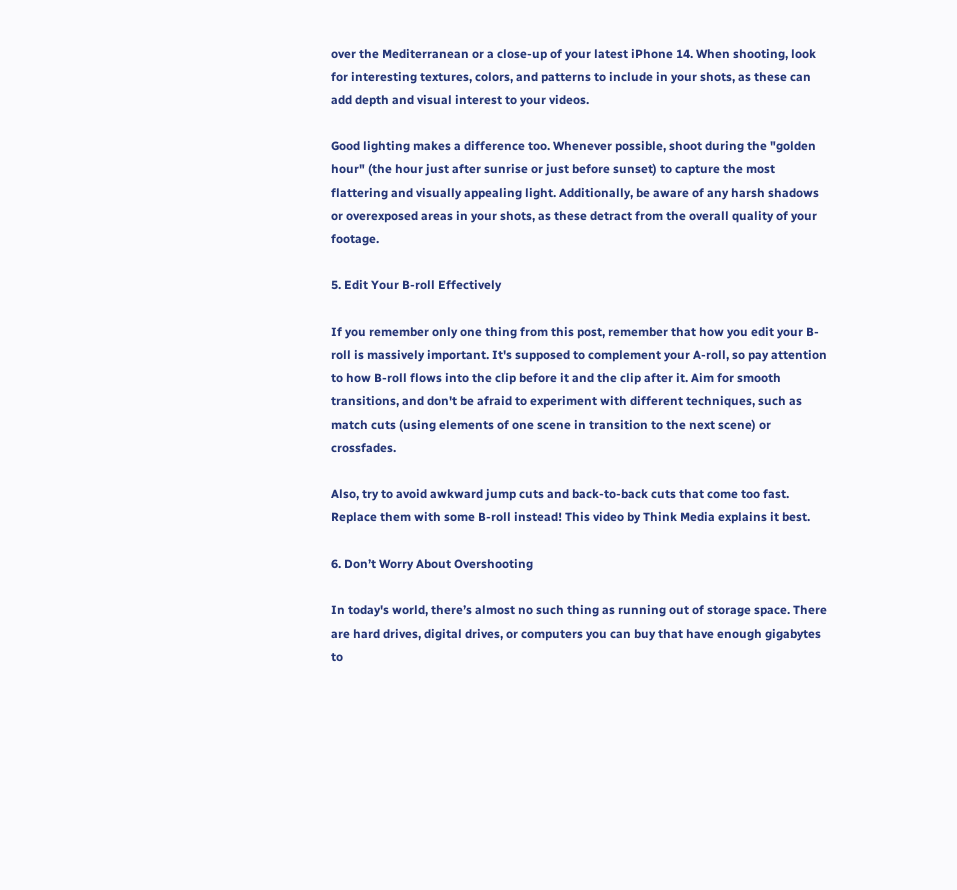over the Mediterranean or a close-up of your latest iPhone 14. When shooting, look for interesting textures, colors, and patterns to include in your shots, as these can add depth and visual interest to your videos.

Good lighting makes a difference too. Whenever possible, shoot during the "golden hour" (the hour just after sunrise or just before sunset) to capture the most flattering and visually appealing light. Additionally, be aware of any harsh shadows or overexposed areas in your shots, as these detract from the overall quality of your footage.

5. Edit Your B-roll Effectively

If you remember only one thing from this post, remember that how you edit your B-roll is massively important. It's supposed to complement your A-roll, so pay attention to how B-roll flows into the clip before it and the clip after it. Aim for smooth transitions, and don't be afraid to experiment with different techniques, such as match cuts (using elements of one scene in transition to the next scene) or crossfades.

Also, try to avoid awkward jump cuts and back-to-back cuts that come too fast. Replace them with some B-roll instead! This video by Think Media explains it best.

6. Don’t Worry About Overshooting

In today's world, there’s almost no such thing as running out of storage space. There are hard drives, digital drives, or computers you can buy that have enough gigabytes to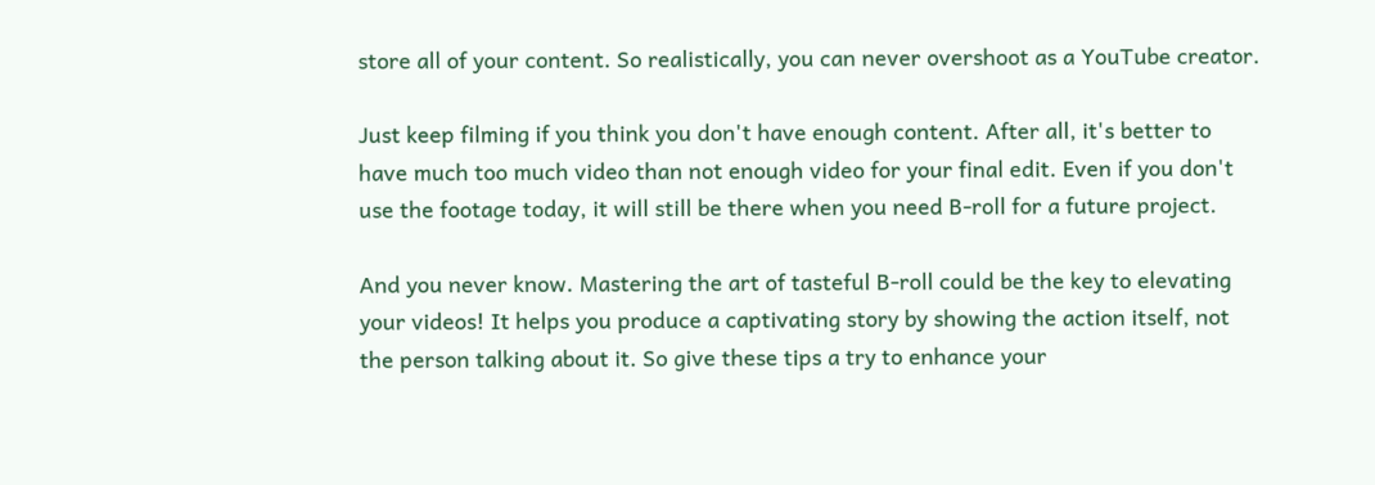store all of your content. So realistically, you can never overshoot as a YouTube creator.

Just keep filming if you think you don't have enough content. After all, it's better to have much too much video than not enough video for your final edit. Even if you don't use the footage today, it will still be there when you need B-roll for a future project.

And you never know. Mastering the art of tasteful B-roll could be the key to elevating your videos! It helps you produce a captivating story by showing the action itself, not the person talking about it. So give these tips a try to enhance your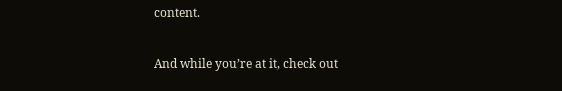content.

And while you’re at it, check out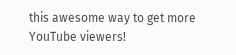this awesome way to get more YouTube viewers!